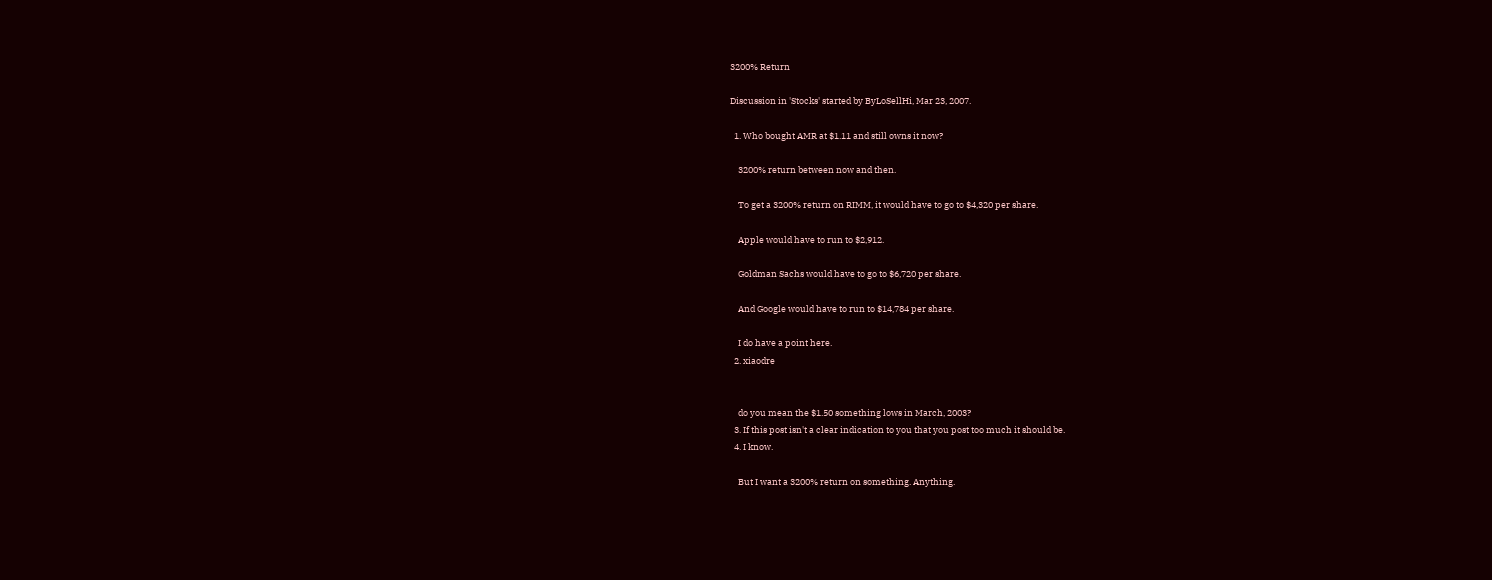3200% Return

Discussion in 'Stocks' started by ByLoSellHi, Mar 23, 2007.

  1. Who bought AMR at $1.11 and still owns it now?

    3200% return between now and then.

    To get a 3200% return on RIMM, it would have to go to $4,320 per share.

    Apple would have to run to $2,912.

    Goldman Sachs would have to go to $6,720 per share.

    And Google would have to run to $14,784 per share.

    I do have a point here.
  2. xiaodre


    do you mean the $1.50 something lows in March, 2003?
  3. If this post isn't a clear indication to you that you post too much it should be.
  4. I know.

    But I want a 3200% return on something. Anything.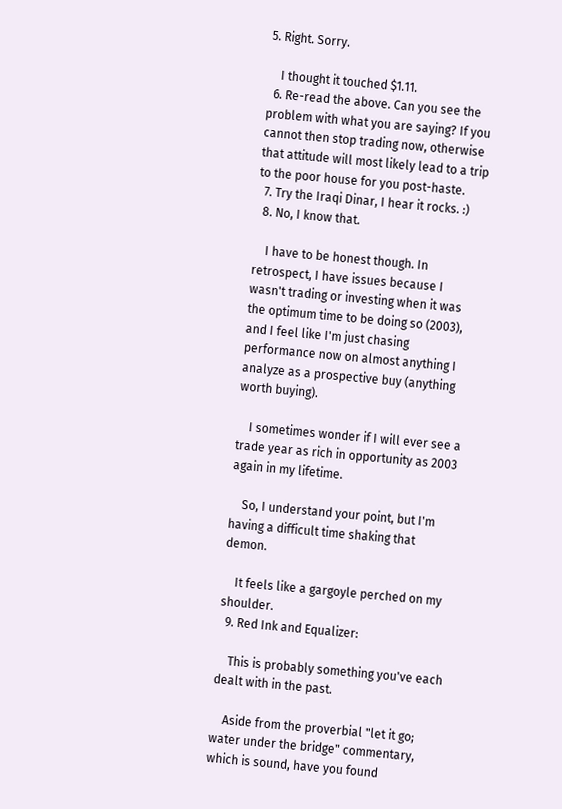5. Right. Sorry.

    I thought it touched $1.11.
  6. Re-read the above. Can you see the problem with what you are saying? If you cannot then stop trading now, otherwise that attitude will most likely lead to a trip to the poor house for you post-haste.
  7. Try the Iraqi Dinar, I hear it rocks. :)
  8. No, I know that.

    I have to be honest though. In retrospect, I have issues because I wasn't trading or investing when it was the optimum time to be doing so (2003), and I feel like I'm just chasing performance now on almost anything I analyze as a prospective buy (anything worth buying).

    I sometimes wonder if I will ever see a trade year as rich in opportunity as 2003 again in my lifetime.

    So, I understand your point, but I'm having a difficult time shaking that demon.

    It feels like a gargoyle perched on my shoulder.
  9. Red Ink and Equalizer:

    This is probably something you've each dealt with in the past.

    Aside from the proverbial "let it go; water under the bridge" commentary, which is sound, have you found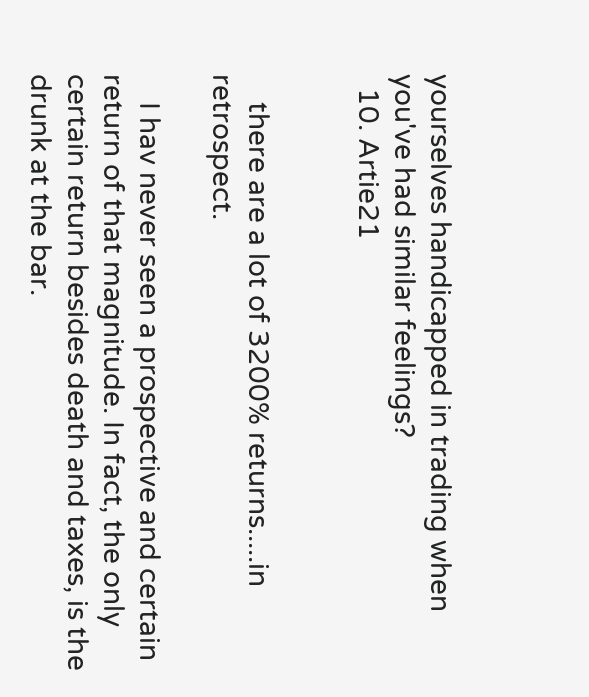yourselves handicapped in trading when you've had similar feelings?
  10. Artie21


    there are a lot of 3200% returns.....in retrospect.

    I hav never seen a prospective and certain return of that magnitude. In fact, the only certain return besides death and taxes, is the drunk at the bar.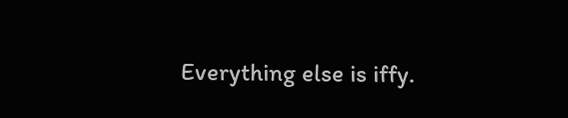Everything else is iffy.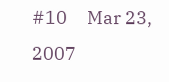#10     Mar 23, 2007